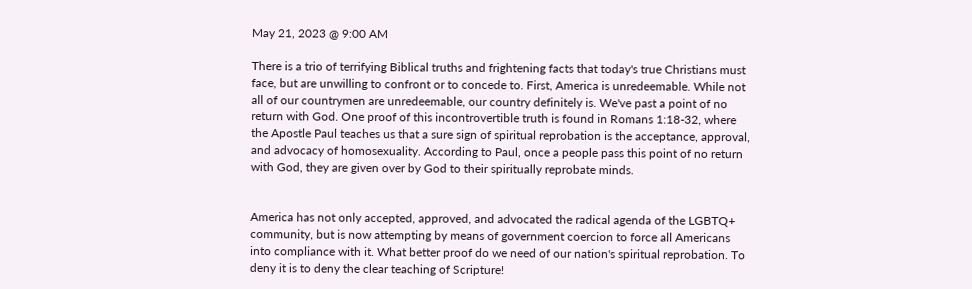May 21, 2023 @ 9:00 AM

There is a trio of terrifying Biblical truths and frightening facts that today's true Christians must face, but are unwilling to confront or to concede to. First, America is unredeemable. While not all of our countrymen are unredeemable, our country definitely is. We've past a point of no return with God. One proof of this incontrovertible truth is found in Romans 1:18-32, where the Apostle Paul teaches us that a sure sign of spiritual reprobation is the acceptance, approval, and advocacy of homosexuality. According to Paul, once a people pass this point of no return with God, they are given over by God to their spiritually reprobate minds.


America has not only accepted, approved, and advocated the radical agenda of the LGBTQ+ community, but is now attempting by means of government coercion to force all Americans into compliance with it. What better proof do we need of our nation's spiritual reprobation. To deny it is to deny the clear teaching of Scripture!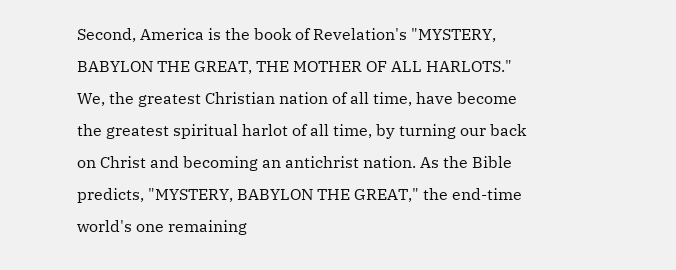Second, America is the book of Revelation's "MYSTERY, BABYLON THE GREAT, THE MOTHER OF ALL HARLOTS." We, the greatest Christian nation of all time, have become the greatest spiritual harlot of all time, by turning our back on Christ and becoming an antichrist nation. As the Bible predicts, "MYSTERY, BABYLON THE GREAT," the end-time world's one remaining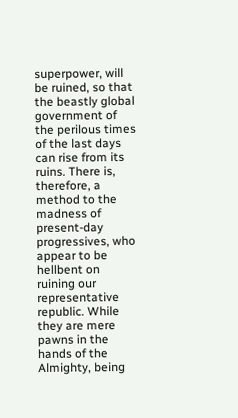superpower, will be ruined, so that the beastly global government of the perilous times of the last days can rise from its ruins. There is, therefore, a method to the madness of present-day progressives, who appear to be hellbent on ruining our representative republic. While they are mere pawns in the hands of the Almighty, being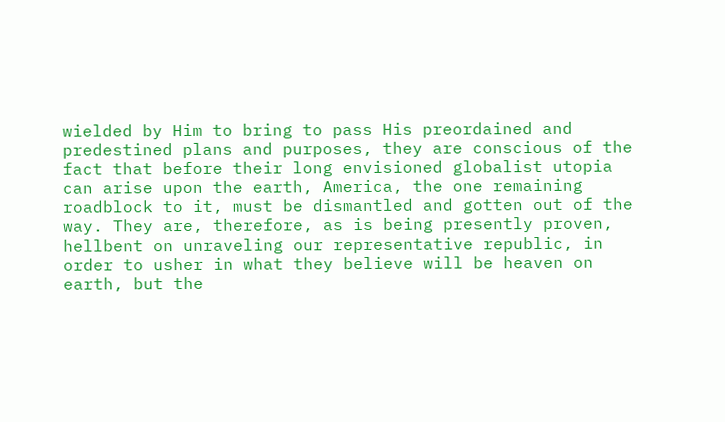wielded by Him to bring to pass His preordained and predestined plans and purposes, they are conscious of the fact that before their long envisioned globalist utopia can arise upon the earth, America, the one remaining roadblock to it, must be dismantled and gotten out of the way. They are, therefore, as is being presently proven, hellbent on unraveling our representative republic, in order to usher in what they believe will be heaven on earth, but the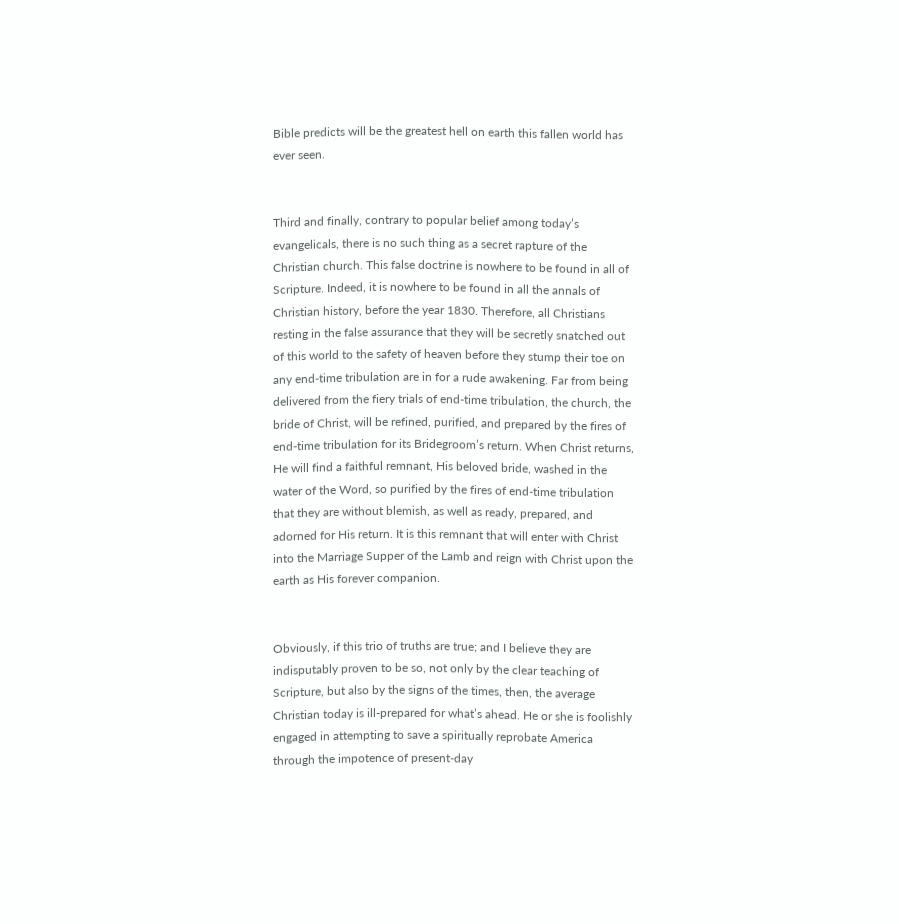Bible predicts will be the greatest hell on earth this fallen world has ever seen.


Third and finally, contrary to popular belief among today’s evangelicals, there is no such thing as a secret rapture of the Christian church. This false doctrine is nowhere to be found in all of Scripture. Indeed, it is nowhere to be found in all the annals of Christian history, before the year 1830. Therefore, all Christians resting in the false assurance that they will be secretly snatched out of this world to the safety of heaven before they stump their toe on any end-time tribulation are in for a rude awakening. Far from being delivered from the fiery trials of end-time tribulation, the church, the bride of Christ, will be refined, purified, and prepared by the fires of end-time tribulation for its Bridegroom’s return. When Christ returns, He will find a faithful remnant, His beloved bride, washed in the water of the Word, so purified by the fires of end-time tribulation that they are without blemish, as well as ready, prepared, and adorned for His return. It is this remnant that will enter with Christ into the Marriage Supper of the Lamb and reign with Christ upon the earth as His forever companion.


Obviously, if this trio of truths are true; and I believe they are indisputably proven to be so, not only by the clear teaching of Scripture, but also by the signs of the times, then, the average Christian today is ill-prepared for what’s ahead. He or she is foolishly engaged in attempting to save a spiritually reprobate America through the impotence of present-day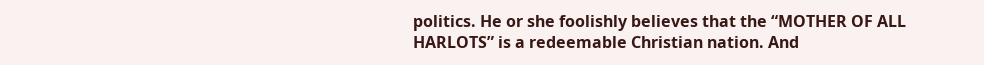politics. He or she foolishly believes that the “MOTHER OF ALL HARLOTS” is a redeemable Christian nation. And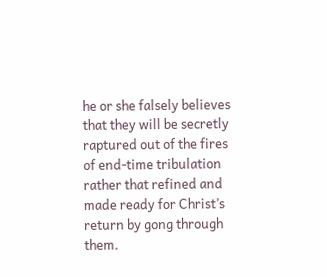he or she falsely believes that they will be secretly raptured out of the fires of end-time tribulation rather that refined and made ready for Christ’s return by gong through them.